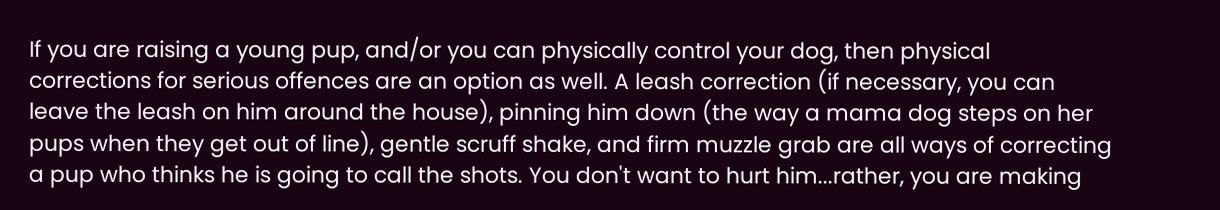If you are raising a young pup, and/or you can physically control your dog, then physical corrections for serious offences are an option as well. A leash correction (if necessary, you can leave the leash on him around the house), pinning him down (the way a mama dog steps on her pups when they get out of line), gentle scruff shake, and firm muzzle grab are all ways of correcting a pup who thinks he is going to call the shots. You don't want to hurt him...rather, you are making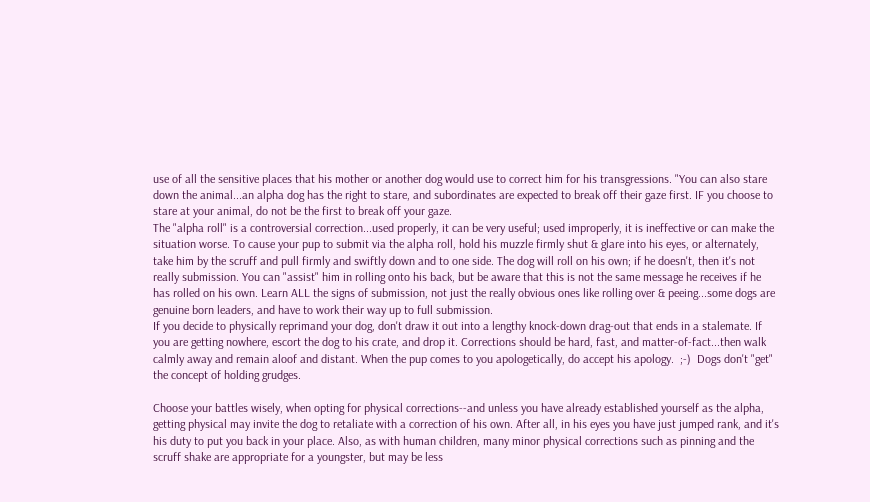use of all the sensitive places that his mother or another dog would use to correct him for his transgressions. "You can also stare down the animal...an alpha dog has the right to stare, and subordinates are expected to break off their gaze first. IF you choose to stare at your animal, do not be the first to break off your gaze.
The "alpha roll" is a controversial correction...used properly, it can be very useful; used improperly, it is ineffective or can make the situation worse. To cause your pup to submit via the alpha roll, hold his muzzle firmly shut & glare into his eyes, or alternately, take him by the scruff and pull firmly and swiftly down and to one side. The dog will roll on his own; if he doesn't, then it's not really submission. You can "assist" him in rolling onto his back, but be aware that this is not the same message he receives if he has rolled on his own. Learn ALL the signs of submission, not just the really obvious ones like rolling over & peeing...some dogs are genuine born leaders, and have to work their way up to full submission.
If you decide to physically reprimand your dog, don't draw it out into a lengthy knock-down drag-out that ends in a stalemate. If you are getting nowhere, escort the dog to his crate, and drop it. Corrections should be hard, fast, and matter-of-fact...then walk calmly away and remain aloof and distant. When the pup comes to you apologetically, do accept his apology.  ;-)  Dogs don't "get" the concept of holding grudges.

Choose your battles wisely, when opting for physical corrections--and unless you have already established yourself as the alpha, getting physical may invite the dog to retaliate with a correction of his own. After all, in his eyes you have just jumped rank, and it's his duty to put you back in your place. Also, as with human children, many minor physical corrections such as pinning and the scruff shake are appropriate for a youngster, but may be less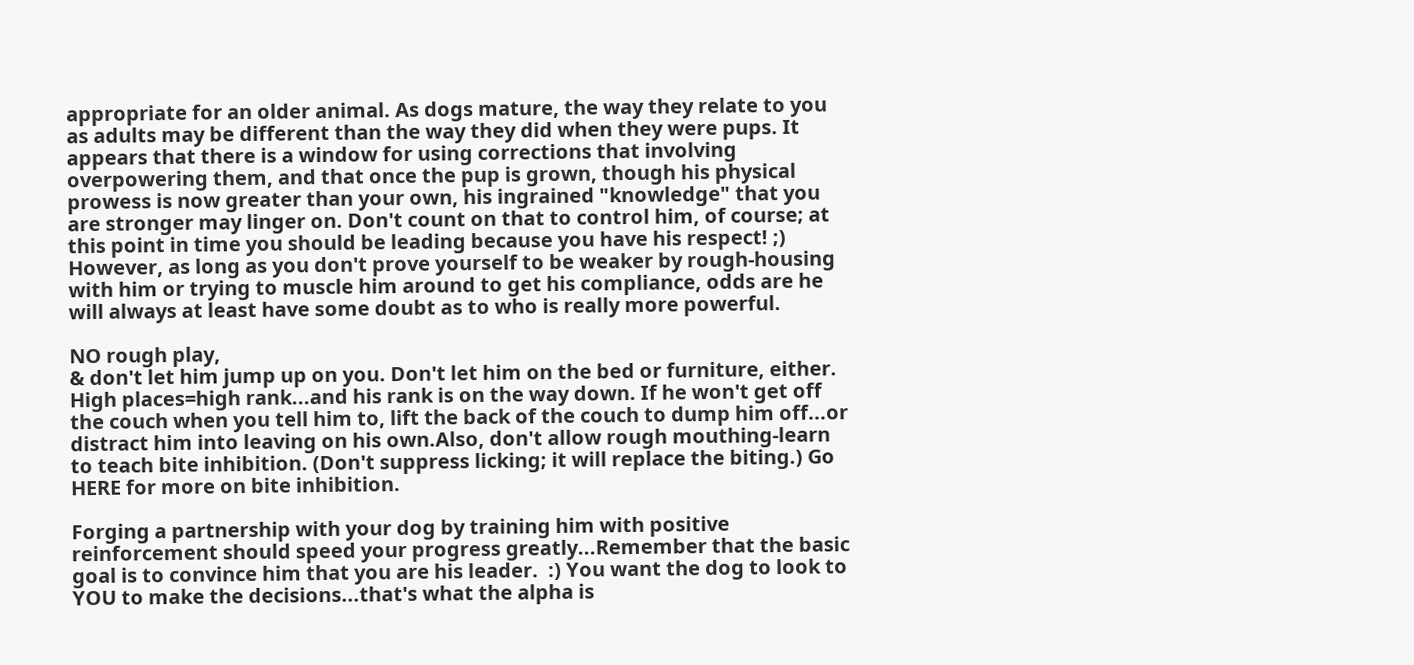appropriate for an older animal. As dogs mature, the way they relate to you as adults may be different than the way they did when they were pups. It appears that there is a window for using corrections that involving overpowering them, and that once the pup is grown, though his physical prowess is now greater than your own, his ingrained "knowledge" that you are stronger may linger on. Don't count on that to control him, of course; at this point in time you should be leading because you have his respect! ;) However, as long as you don't prove yourself to be weaker by rough-housing with him or trying to muscle him around to get his compliance, odds are he will always at least have some doubt as to who is really more powerful.

NO rough play,
& don't let him jump up on you. Don't let him on the bed or furniture, either. High places=high rank...and his rank is on the way down. If he won't get off the couch when you tell him to, lift the back of the couch to dump him off...or distract him into leaving on his own.Also, don't allow rough mouthing-learn to teach bite inhibition. (Don't suppress licking; it will replace the biting.) Go HERE for more on bite inhibition.

Forging a partnership with your dog by training him with positive reinforcement should speed your progress greatly...Remember that the basic goal is to convince him that you are his leader.  :) You want the dog to look to YOU to make the decisions...that's what the alpha is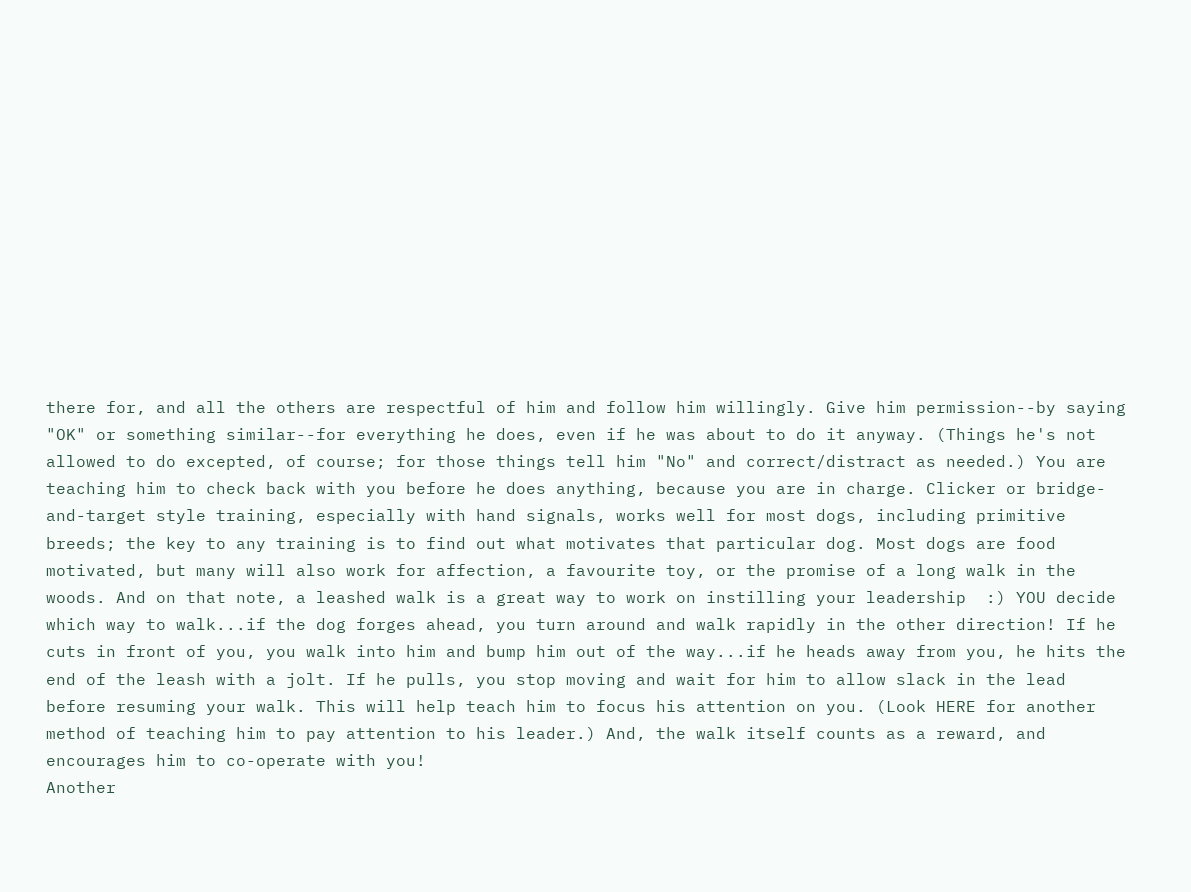there for, and all the others are respectful of him and follow him willingly. Give him permission--by saying "OK" or something similar--for everything he does, even if he was about to do it anyway. (Things he's not allowed to do excepted, of course; for those things tell him "No" and correct/distract as needed.) You are teaching him to check back with you before he does anything, because you are in charge. Clicker or bridge-and-target style training, especially with hand signals, works well for most dogs, including primitive breeds; the key to any training is to find out what motivates that particular dog. Most dogs are food motivated, but many will also work for affection, a favourite toy, or the promise of a long walk in the woods. And on that note, a leashed walk is a great way to work on instilling your leadership  :) YOU decide which way to walk...if the dog forges ahead, you turn around and walk rapidly in the other direction! If he cuts in front of you, you walk into him and bump him out of the way...if he heads away from you, he hits the end of the leash with a jolt. If he pulls, you stop moving and wait for him to allow slack in the lead before resuming your walk. This will help teach him to focus his attention on you. (Look HERE for another method of teaching him to pay attention to his leader.) And, the walk itself counts as a reward, and encourages him to co-operate with you!
Another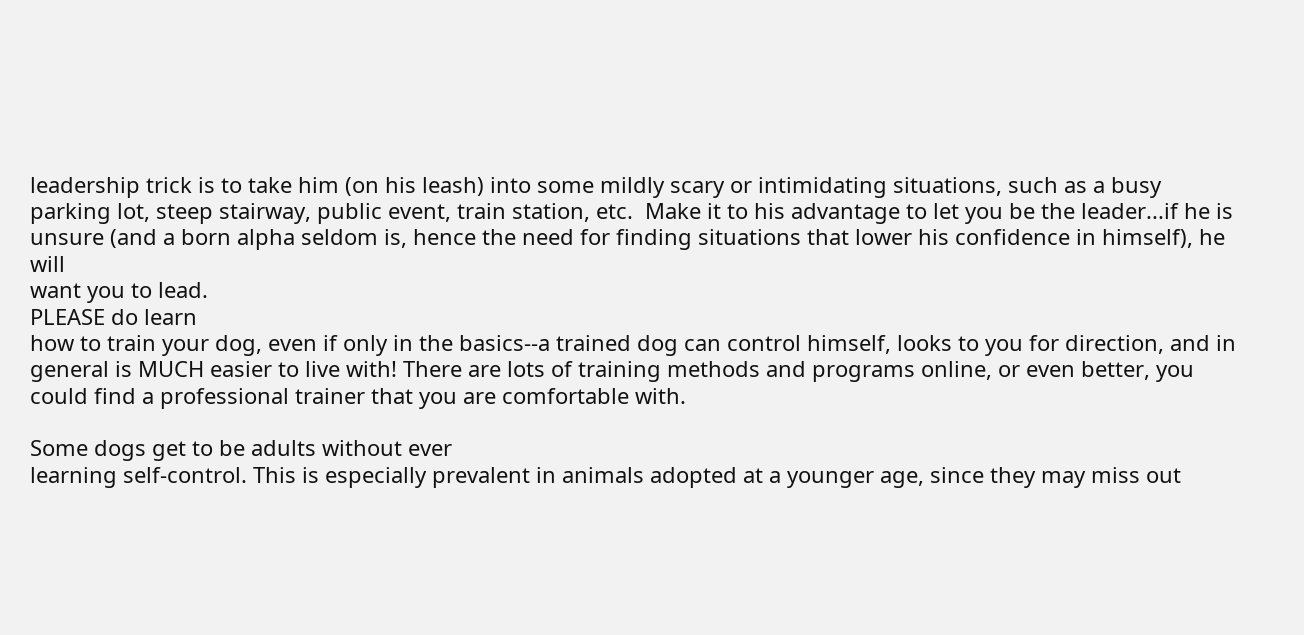leadership trick is to take him (on his leash) into some mildly scary or intimidating situations, such as a busy parking lot, steep stairway, public event, train station, etc.  Make it to his advantage to let you be the leader...if he is unsure (and a born alpha seldom is, hence the need for finding situations that lower his confidence in himself), he will
want you to lead.
PLEASE do learn
how to train your dog, even if only in the basics--a trained dog can control himself, looks to you for direction, and in general is MUCH easier to live with! There are lots of training methods and programs online, or even better, you could find a professional trainer that you are comfortable with.

Some dogs get to be adults without ever
learning self-control. This is especially prevalent in animals adopted at a younger age, since they may miss out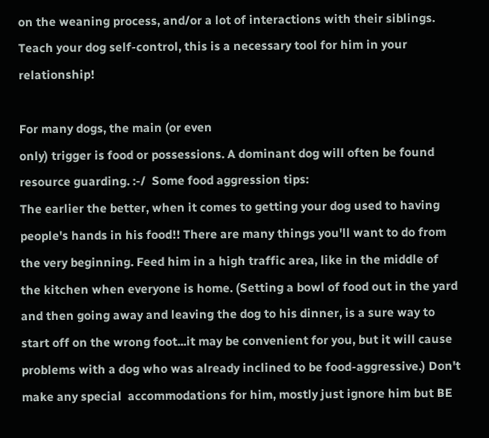on the weaning process, and/or a lot of interactions with their siblings. Teach your dog self-control, this is a necessary tool for him in your relationship!

For many dogs, the main (or even
only) trigger is food or possessions. A dominant dog will often be found resource guarding. :-/  Some food aggression tips:
The earlier the better, when it comes to getting your dog used to having people's hands in his food!! There are many things you'll want to do from the very beginning. Feed him in a high traffic area, like in the middle of the kitchen when everyone is home. (Setting a bowl of food out in the yard and then going away and leaving the dog to his dinner, is a sure way to start off on the wrong foot...it may be convenient for you, but it will cause problems with a dog who was already inclined to be food-aggressive.) Don't make any special  accommodations for him, mostly just ignore him but BE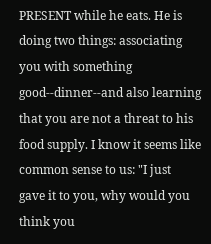PRESENT while he eats. He is doing two things: associating you with something good--dinner--and also learning that you are not a threat to his food supply. I know it seems like common sense to us: "I just
gave it to you, why would you think you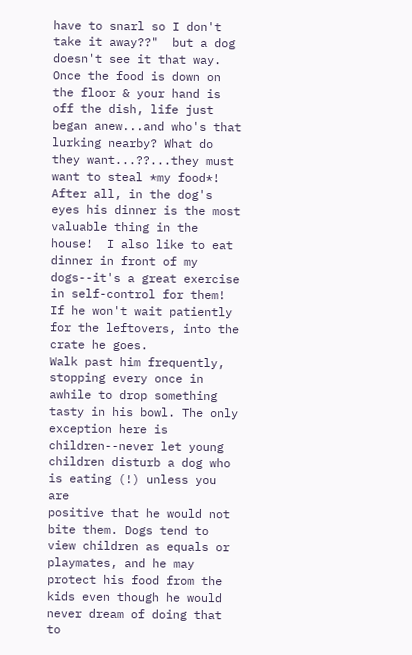have to snarl so I don't take it away??"  but a dog doesn't see it that way. Once the food is down on the floor & your hand is off the dish, life just began anew...and who's that lurking nearby? What do they want...??...they must want to steal *my food*! After all, in the dog's eyes his dinner is the most valuable thing in the house!  I also like to eat dinner in front of my dogs--it's a great exercise in self-control for them! If he won't wait patiently for the leftovers, into the crate he goes.
Walk past him frequently, stopping every once in awhile to drop something tasty in his bowl. The only exception here is children--never let young children disturb a dog who is eating (!) unless you are
positive that he would not bite them. Dogs tend to view children as equals or playmates, and he may protect his food from the kids even though he would never dream of doing that to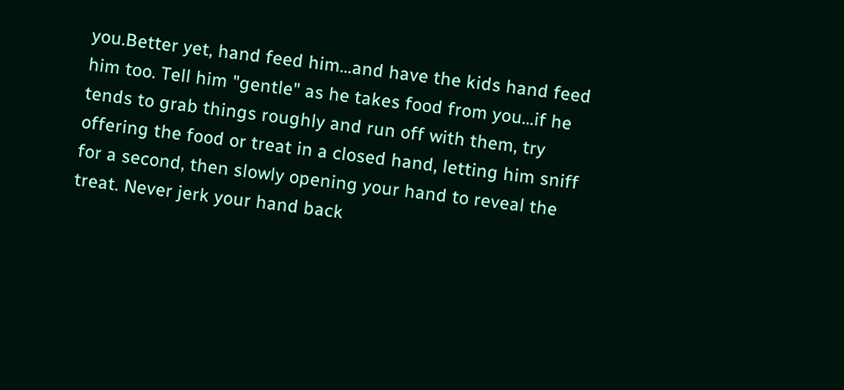you.Better yet, hand feed him...and have the kids hand feed him too. Tell him "gentle" as he takes food from you...if he tends to grab things roughly and run off with them, try offering the food or treat in a closed hand, letting him sniff for a second, then slowly opening your hand to reveal the treat. Never jerk your hand back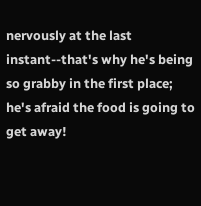nervously at the last instant--that's why he's being so grabby in the first place; he's afraid the food is going to get away!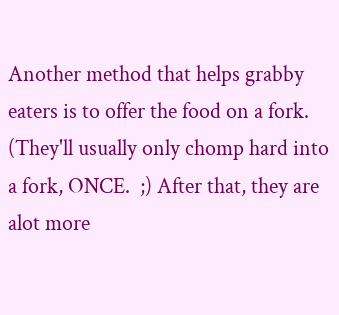Another method that helps grabby eaters is to offer the food on a fork. (They'll usually only chomp hard into a fork, ONCE.  ;) After that, they are alot more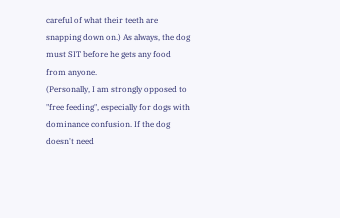careful of what their teeth are snapping down on.) As always, the dog must SIT before he gets any food from anyone.
(Personally, I am strongly opposed to "free feeding", especially for dogs with dominance confusion. If the dog doesn't need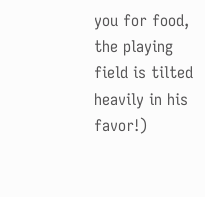you for food, the playing field is tilted heavily in his favor!)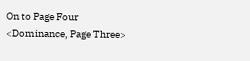On to Page Four
<Dominance, Page Three>